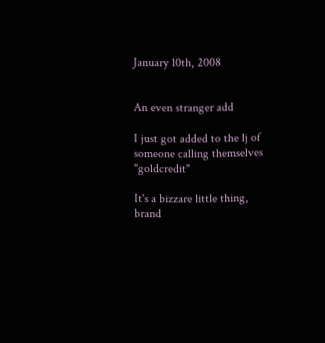January 10th, 2008


An even stranger add

I just got added to the lj of someone calling themselves "goldcredit"

It's a bizzare little thing, brand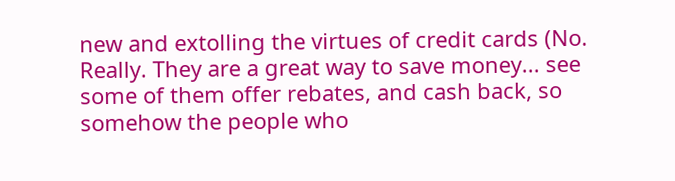new and extolling the virtues of credit cards (No. Really. They are a great way to save money... see some of them offer rebates, and cash back, so somehow the people who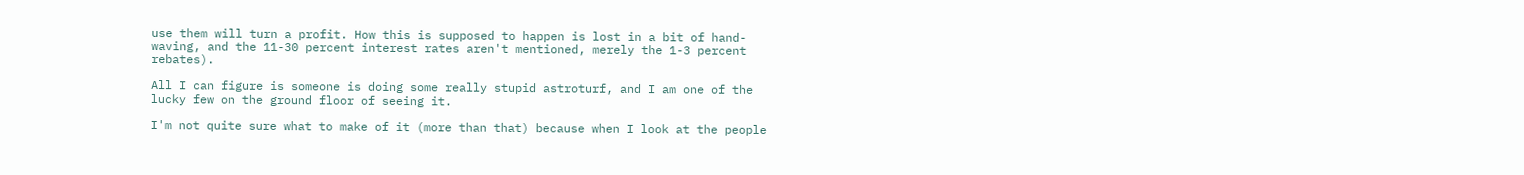use them will turn a profit. How this is supposed to happen is lost in a bit of hand-waving, and the 11-30 percent interest rates aren't mentioned, merely the 1-3 percent rebates).

All I can figure is someone is doing some really stupid astroturf, and I am one of the lucky few on the ground floor of seeing it.

I'm not quite sure what to make of it (more than that) because when I look at the people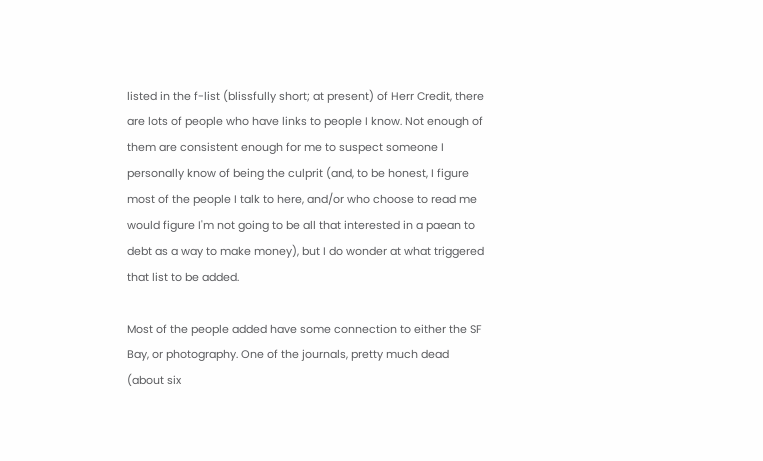listed in the f-list (blissfully short; at present) of Herr Credit, there are lots of people who have links to people I know. Not enough of them are consistent enough for me to suspect someone I personally know of being the culprit (and, to be honest, I figure most of the people I talk to here, and/or who choose to read me would figure I'm not going to be all that interested in a paean to debt as a way to make money), but I do wonder at what triggered that list to be added.

Most of the people added have some connection to either the SF Bay, or photography. One of the journals, pretty much dead (about six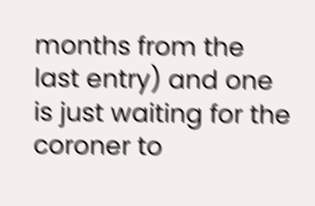months from the last entry) and one is just waiting for the coroner to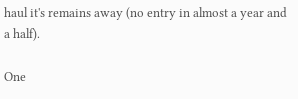haul it's remains away (no entry in almost a year and a half).

One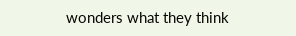wonders what they think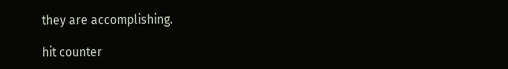they are accomplishing.

hit counter